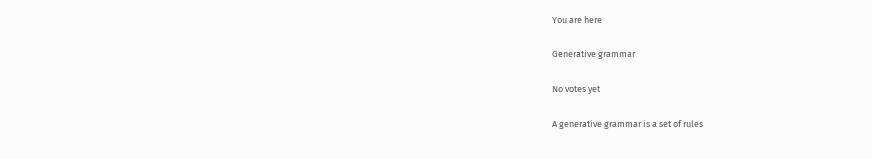You are here

Generative grammar

No votes yet

A generative grammar is a set of rules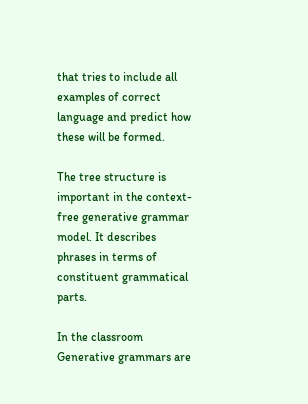that tries to include all examples of correct language and predict how these will be formed.

The tree structure is important in the context-free generative grammar model. It describes phrases in terms of constituent grammatical parts.

In the classroom
Generative grammars are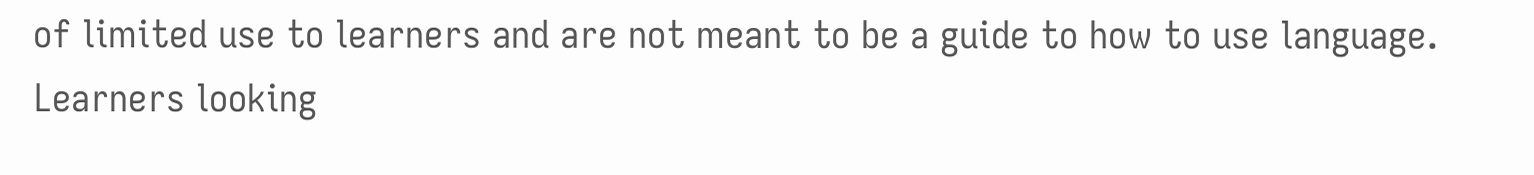of limited use to learners and are not meant to be a guide to how to use language. Learners looking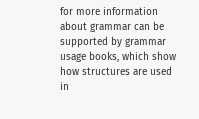for more information about grammar can be supported by grammar usage books, which show how structures are used in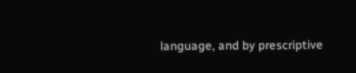language, and by prescriptive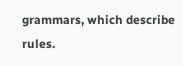grammars, which describe rules.